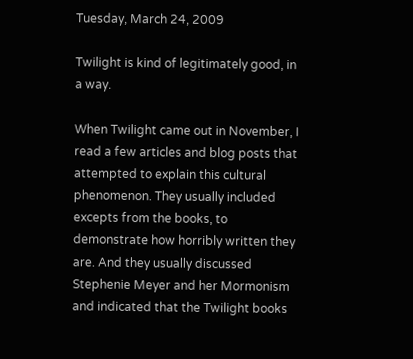Tuesday, March 24, 2009

Twilight is kind of legitimately good, in a way.

When Twilight came out in November, I read a few articles and blog posts that attempted to explain this cultural phenomenon. They usually included excepts from the books, to demonstrate how horribly written they are. And they usually discussed Stephenie Meyer and her Mormonism and indicated that the Twilight books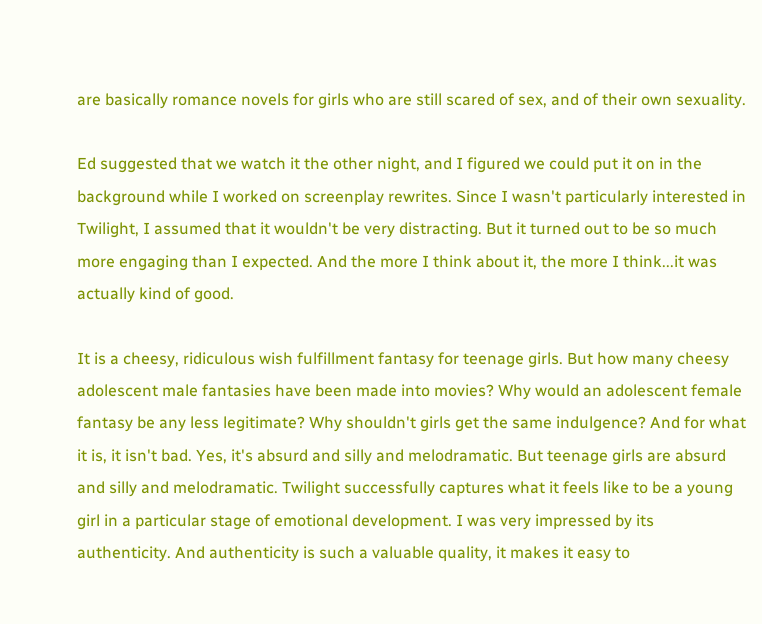are basically romance novels for girls who are still scared of sex, and of their own sexuality.

Ed suggested that we watch it the other night, and I figured we could put it on in the background while I worked on screenplay rewrites. Since I wasn't particularly interested in Twilight, I assumed that it wouldn't be very distracting. But it turned out to be so much more engaging than I expected. And the more I think about it, the more I think...it was actually kind of good.

It is a cheesy, ridiculous wish fulfillment fantasy for teenage girls. But how many cheesy adolescent male fantasies have been made into movies? Why would an adolescent female fantasy be any less legitimate? Why shouldn't girls get the same indulgence? And for what it is, it isn't bad. Yes, it's absurd and silly and melodramatic. But teenage girls are absurd and silly and melodramatic. Twilight successfully captures what it feels like to be a young girl in a particular stage of emotional development. I was very impressed by its authenticity. And authenticity is such a valuable quality, it makes it easy to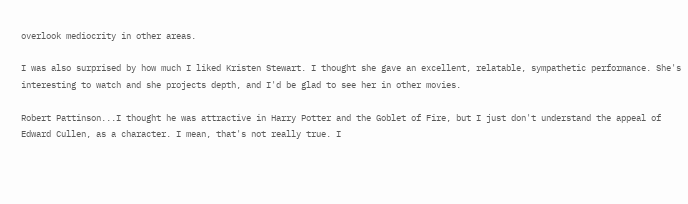overlook mediocrity in other areas.

I was also surprised by how much I liked Kristen Stewart. I thought she gave an excellent, relatable, sympathetic performance. She's interesting to watch and she projects depth, and I'd be glad to see her in other movies.

Robert Pattinson...I thought he was attractive in Harry Potter and the Goblet of Fire, but I just don't understand the appeal of Edward Cullen, as a character. I mean, that's not really true. I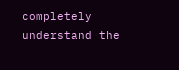completely understand the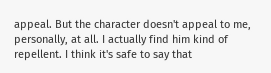appeal. But the character doesn't appeal to me, personally, at all. I actually find him kind of repellent. I think it's safe to say that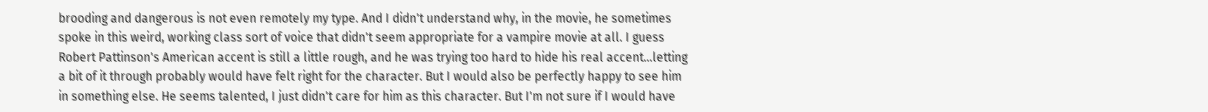brooding and dangerous is not even remotely my type. And I didn't understand why, in the movie, he sometimes spoke in this weird, working class sort of voice that didn't seem appropriate for a vampire movie at all. I guess Robert Pattinson's American accent is still a little rough, and he was trying too hard to hide his real accent...letting a bit of it through probably would have felt right for the character. But I would also be perfectly happy to see him in something else. He seems talented, I just didn't care for him as this character. But I'm not sure if I would have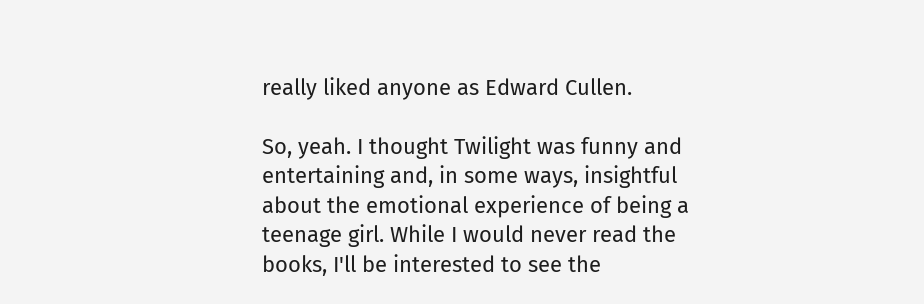really liked anyone as Edward Cullen.

So, yeah. I thought Twilight was funny and entertaining and, in some ways, insightful about the emotional experience of being a teenage girl. While I would never read the books, I'll be interested to see the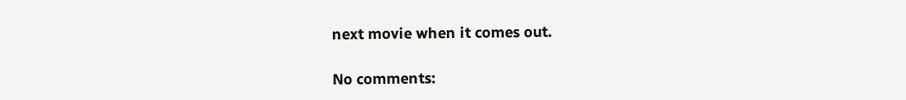next movie when it comes out.

No comments: